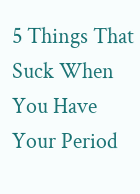5 Things That Suck When You Have Your Period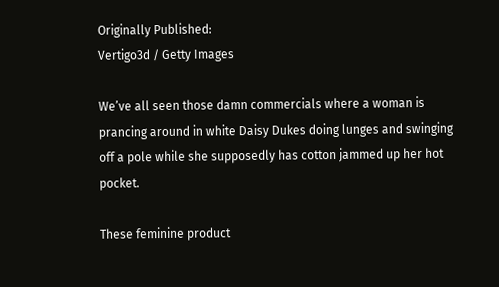Originally Published:
Vertigo3d / Getty Images

We’ve all seen those damn commercials where a woman is prancing around in white Daisy Dukes doing lunges and swinging off a pole while she supposedly has cotton jammed up her hot pocket.

These feminine product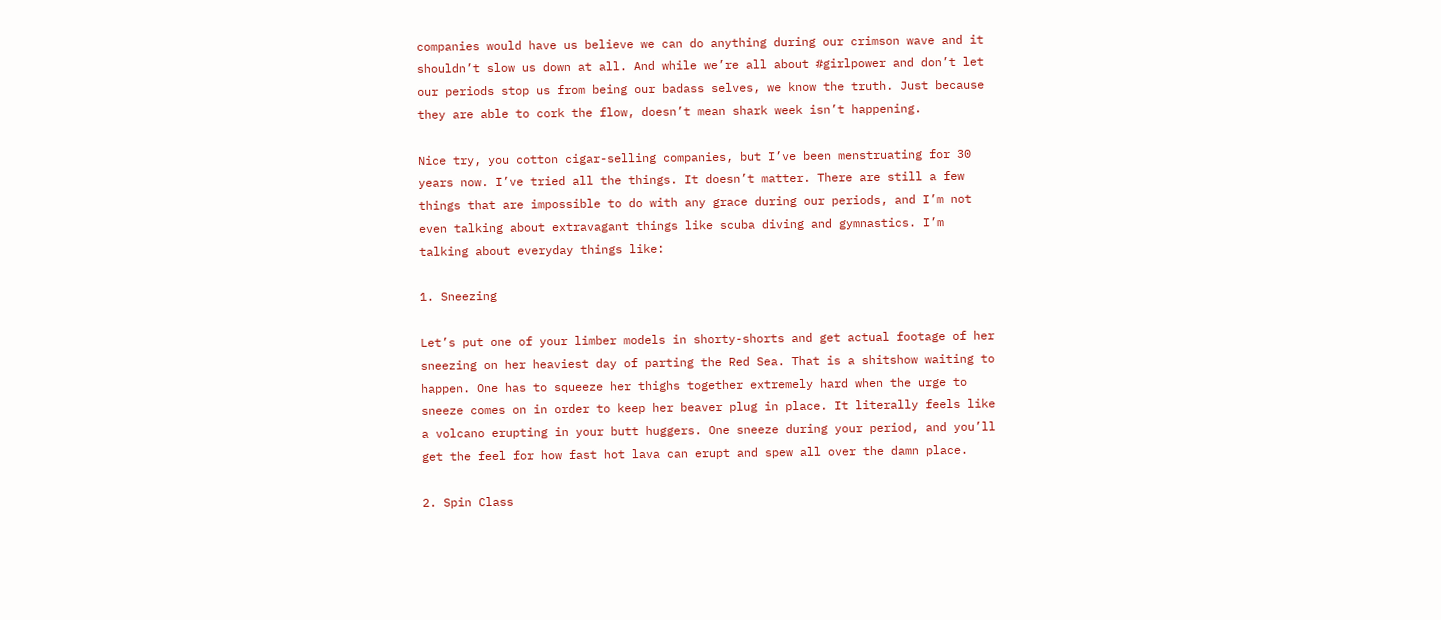companies would have us believe we can do anything during our crimson wave and it shouldn’t slow us down at all. And while we’re all about #girlpower and don’t let our periods stop us from being our badass selves, we know the truth. Just because they are able to cork the flow, doesn’t mean shark week isn’t happening.

Nice try, you cotton cigar-selling companies, but I’ve been menstruating for 30 years now. I’ve tried all the things. It doesn’t matter. There are still a few things that are impossible to do with any grace during our periods, and I’m not even talking about extravagant things like scuba diving and gymnastics. I’m talking about everyday things like:

1. Sneezing

Let’s put one of your limber models in shorty-shorts and get actual footage of her sneezing on her heaviest day of parting the Red Sea. That is a shitshow waiting to happen. One has to squeeze her thighs together extremely hard when the urge to sneeze comes on in order to keep her beaver plug in place. It literally feels like a volcano erupting in your butt huggers. One sneeze during your period, and you’ll get the feel for how fast hot lava can erupt and spew all over the damn place.

2. Spin Class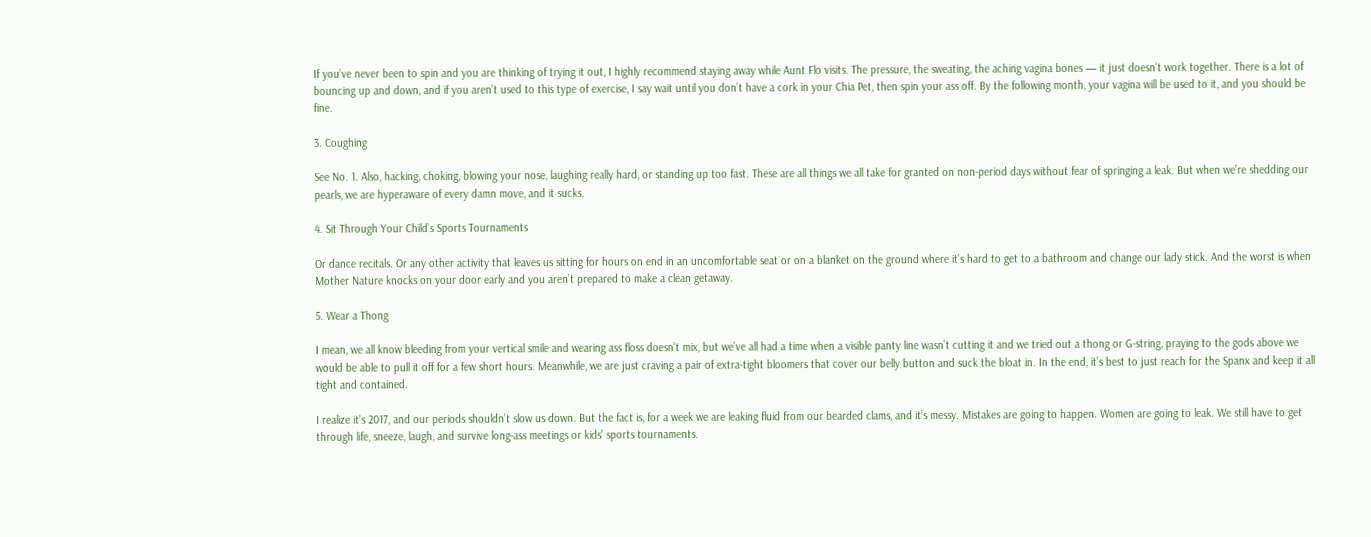If you’ve never been to spin and you are thinking of trying it out, I highly recommend staying away while Aunt Flo visits. The pressure, the sweating, the aching vagina bones — it just doesn’t work together. There is a lot of bouncing up and down, and if you aren’t used to this type of exercise, I say wait until you don’t have a cork in your Chia Pet, then spin your ass off. By the following month, your vagina will be used to it, and you should be fine.

3. Coughing

See No. 1. Also, hacking, choking, blowing your nose, laughing really hard, or standing up too fast. These are all things we all take for granted on non-period days without fear of springing a leak. But when we’re shedding our pearls, we are hyperaware of every damn move, and it sucks.

4. Sit Through Your Child’s Sports Tournaments

Or dance recitals. Or any other activity that leaves us sitting for hours on end in an uncomfortable seat or on a blanket on the ground where it’s hard to get to a bathroom and change our lady stick. And the worst is when Mother Nature knocks on your door early and you aren’t prepared to make a clean getaway.

5. Wear a Thong

I mean, we all know bleeding from your vertical smile and wearing ass floss doesn’t mix, but we’ve all had a time when a visible panty line wasn’t cutting it and we tried out a thong or G-string, praying to the gods above we would be able to pull it off for a few short hours. Meanwhile, we are just craving a pair of extra-tight bloomers that cover our belly button and suck the bloat in. In the end, it’s best to just reach for the Spanx and keep it all tight and contained.

I realize it’s 2017, and our periods shouldn’t slow us down. But the fact is, for a week we are leaking fluid from our bearded clams, and it’s messy. Mistakes are going to happen. Women are going to leak. We still have to get through life, sneeze, laugh, and survive long-ass meetings or kids’ sports tournaments.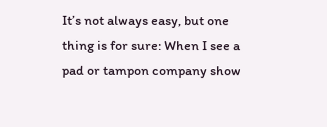It’s not always easy, but one thing is for sure: When I see a pad or tampon company show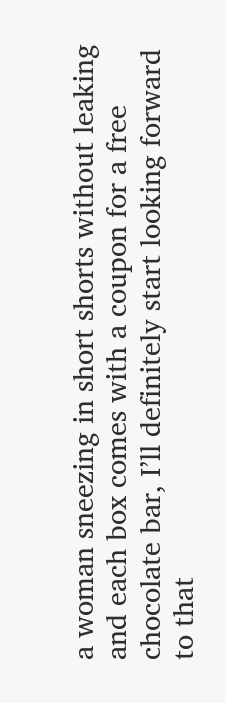a woman sneezing in short shorts without leaking and each box comes with a coupon for a free chocolate bar, I’ll definitely start looking forward to that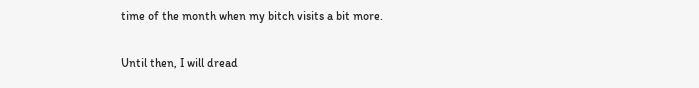time of the month when my bitch visits a bit more.

Until then, I will dread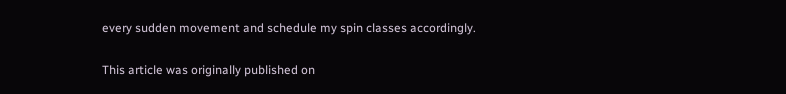every sudden movement and schedule my spin classes accordingly.

This article was originally published on